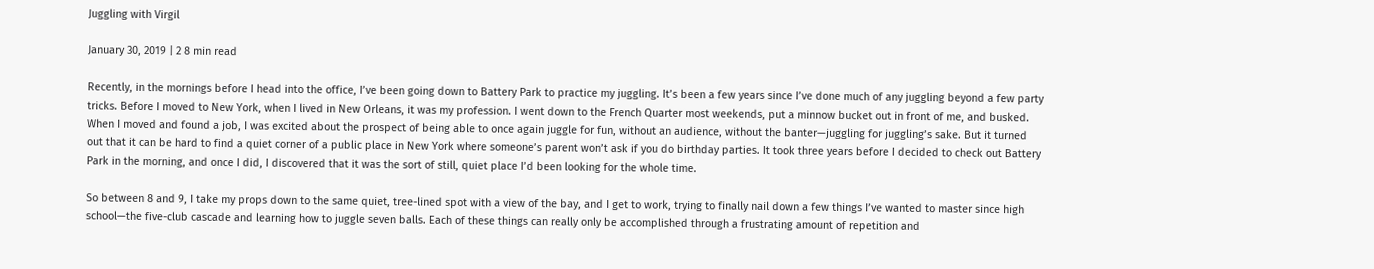Juggling with Virgil

January 30, 2019 | 2 8 min read

Recently, in the mornings before I head into the office, I’ve been going down to Battery Park to practice my juggling. It’s been a few years since I’ve done much of any juggling beyond a few party tricks. Before I moved to New York, when I lived in New Orleans, it was my profession. I went down to the French Quarter most weekends, put a minnow bucket out in front of me, and busked. When I moved and found a job, I was excited about the prospect of being able to once again juggle for fun, without an audience, without the banter—juggling for juggling’s sake. But it turned out that it can be hard to find a quiet corner of a public place in New York where someone’s parent won’t ask if you do birthday parties. It took three years before I decided to check out Battery Park in the morning, and once I did, I discovered that it was the sort of still, quiet place I’d been looking for the whole time.

So between 8 and 9, I take my props down to the same quiet, tree-lined spot with a view of the bay, and I get to work, trying to finally nail down a few things I’ve wanted to master since high school—the five-club cascade and learning how to juggle seven balls. Each of these things can really only be accomplished through a frustrating amount of repetition and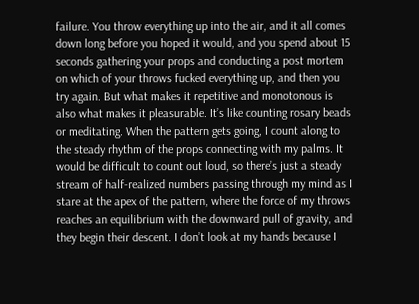failure. You throw everything up into the air, and it all comes down long before you hoped it would, and you spend about 15 seconds gathering your props and conducting a post mortem on which of your throws fucked everything up, and then you try again. But what makes it repetitive and monotonous is also what makes it pleasurable. It’s like counting rosary beads or meditating. When the pattern gets going, I count along to the steady rhythm of the props connecting with my palms. It would be difficult to count out loud, so there’s just a steady stream of half-realized numbers passing through my mind as I stare at the apex of the pattern, where the force of my throws reaches an equilibrium with the downward pull of gravity, and they begin their descent. I don’t look at my hands because I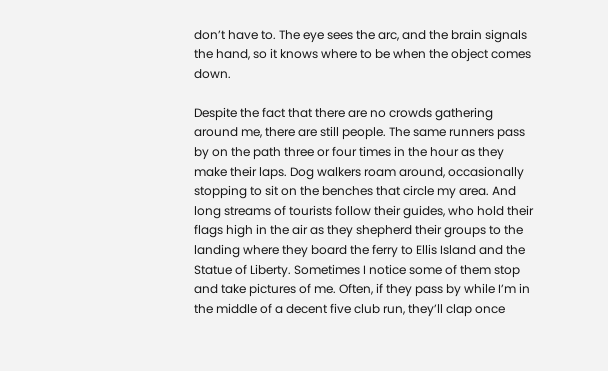don’t have to. The eye sees the arc, and the brain signals the hand, so it knows where to be when the object comes down.

Despite the fact that there are no crowds gathering around me, there are still people. The same runners pass by on the path three or four times in the hour as they make their laps. Dog walkers roam around, occasionally stopping to sit on the benches that circle my area. And long streams of tourists follow their guides, who hold their flags high in the air as they shepherd their groups to the landing where they board the ferry to Ellis Island and the Statue of Liberty. Sometimes I notice some of them stop and take pictures of me. Often, if they pass by while I’m in the middle of a decent five club run, they’ll clap once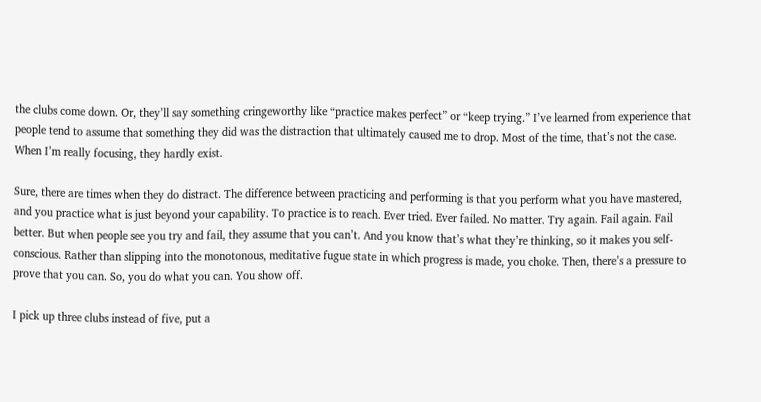the clubs come down. Or, they’ll say something cringeworthy like “practice makes perfect” or “keep trying.” I’ve learned from experience that people tend to assume that something they did was the distraction that ultimately caused me to drop. Most of the time, that’s not the case. When I’m really focusing, they hardly exist.

Sure, there are times when they do distract. The difference between practicing and performing is that you perform what you have mastered, and you practice what is just beyond your capability. To practice is to reach. Ever tried. Ever failed. No matter. Try again. Fail again. Fail better. But when people see you try and fail, they assume that you can’t. And you know that’s what they’re thinking, so it makes you self-conscious. Rather than slipping into the monotonous, meditative fugue state in which progress is made, you choke. Then, there’s a pressure to prove that you can. So, you do what you can. You show off.

I pick up three clubs instead of five, put a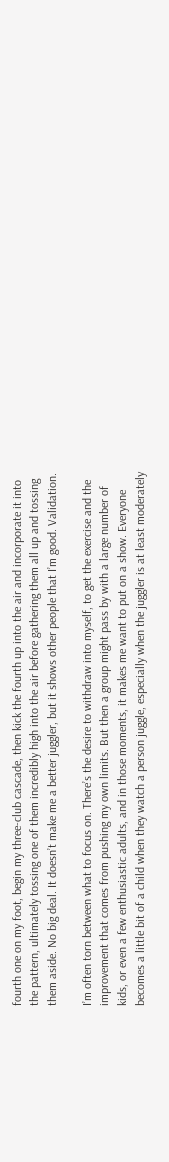fourth one on my foot, begin my three-club cascade, then kick the fourth up into the air and incorporate it into the pattern, ultimately tossing one of them incredibly high into the air before gathering them all up and tossing them aside. No big deal. It doesn’t make me a better juggler, but it shows other people that I’m good. Validation.

I’m often torn between what to focus on. There’s the desire to withdraw into myself, to get the exercise and the improvement that comes from pushing my own limits. But then a group might pass by with a large number of kids, or even a few enthusiastic adults, and in those moments, it makes me want to put on a show. Everyone becomes a little bit of a child when they watch a person juggle, especially when the juggler is at least moderately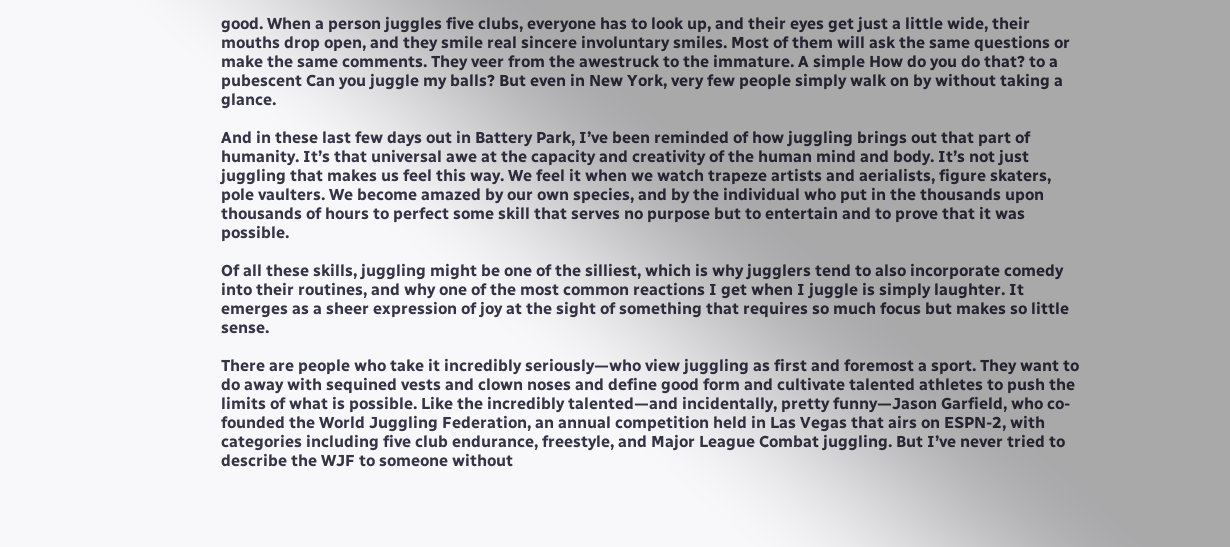good. When a person juggles five clubs, everyone has to look up, and their eyes get just a little wide, their mouths drop open, and they smile real sincere involuntary smiles. Most of them will ask the same questions or make the same comments. They veer from the awestruck to the immature. A simple How do you do that? to a pubescent Can you juggle my balls? But even in New York, very few people simply walk on by without taking a glance.

And in these last few days out in Battery Park, I’ve been reminded of how juggling brings out that part of humanity. It’s that universal awe at the capacity and creativity of the human mind and body. It’s not just juggling that makes us feel this way. We feel it when we watch trapeze artists and aerialists, figure skaters, pole vaulters. We become amazed by our own species, and by the individual who put in the thousands upon thousands of hours to perfect some skill that serves no purpose but to entertain and to prove that it was possible.

Of all these skills, juggling might be one of the silliest, which is why jugglers tend to also incorporate comedy into their routines, and why one of the most common reactions I get when I juggle is simply laughter. It emerges as a sheer expression of joy at the sight of something that requires so much focus but makes so little sense.

There are people who take it incredibly seriously—who view juggling as first and foremost a sport. They want to do away with sequined vests and clown noses and define good form and cultivate talented athletes to push the limits of what is possible. Like the incredibly talented—and incidentally, pretty funny—Jason Garfield, who co-founded the World Juggling Federation, an annual competition held in Las Vegas that airs on ESPN-2, with categories including five club endurance, freestyle, and Major League Combat juggling. But I’ve never tried to describe the WJF to someone without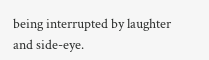being interrupted by laughter and side-eye.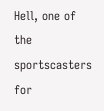Hell, one of the sportscasters for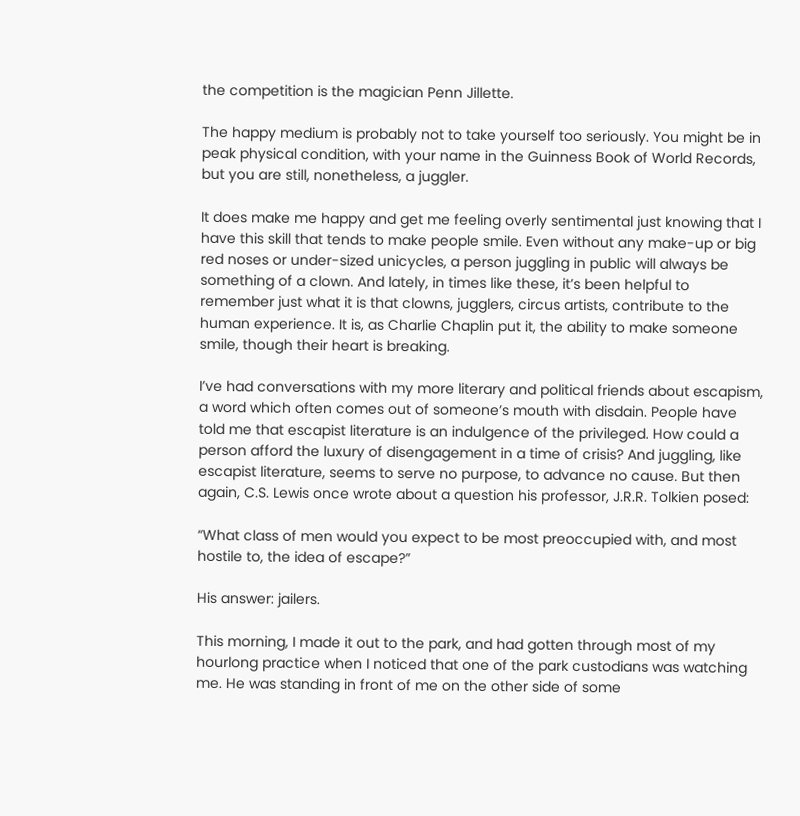the competition is the magician Penn Jillette.

The happy medium is probably not to take yourself too seriously. You might be in peak physical condition, with your name in the Guinness Book of World Records, but you are still, nonetheless, a juggler.

It does make me happy and get me feeling overly sentimental just knowing that I have this skill that tends to make people smile. Even without any make-up or big red noses or under-sized unicycles, a person juggling in public will always be something of a clown. And lately, in times like these, it’s been helpful to remember just what it is that clowns, jugglers, circus artists, contribute to the human experience. It is, as Charlie Chaplin put it, the ability to make someone smile, though their heart is breaking.

I’ve had conversations with my more literary and political friends about escapism, a word which often comes out of someone’s mouth with disdain. People have told me that escapist literature is an indulgence of the privileged. How could a person afford the luxury of disengagement in a time of crisis? And juggling, like escapist literature, seems to serve no purpose, to advance no cause. But then again, C.S. Lewis once wrote about a question his professor, J.R.R. Tolkien posed:

“What class of men would you expect to be most preoccupied with, and most hostile to, the idea of escape?”

His answer: jailers.

This morning, I made it out to the park, and had gotten through most of my hourlong practice when I noticed that one of the park custodians was watching me. He was standing in front of me on the other side of some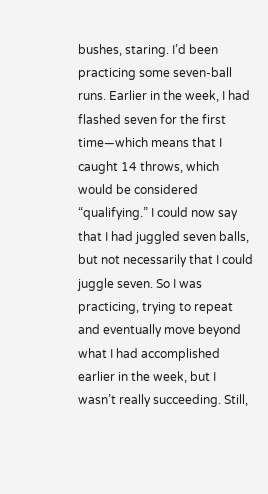bushes, staring. I’d been practicing some seven-ball runs. Earlier in the week, I had flashed seven for the first time—which means that I caught 14 throws, which would be considered “qualifying.” I could now say that I had juggled seven balls, but not necessarily that I could juggle seven. So I was practicing, trying to repeat and eventually move beyond what I had accomplished earlier in the week, but I wasn’t really succeeding. Still,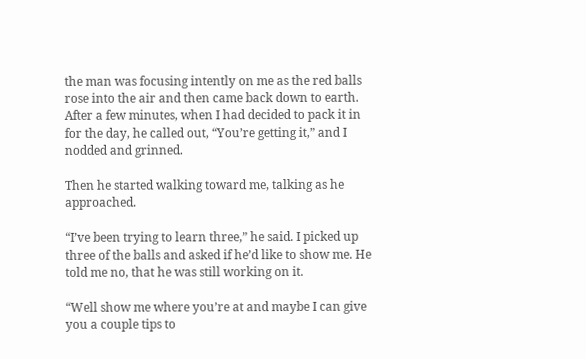the man was focusing intently on me as the red balls rose into the air and then came back down to earth. After a few minutes, when I had decided to pack it in for the day, he called out, “You’re getting it,” and I nodded and grinned.

Then he started walking toward me, talking as he approached.

“I’ve been trying to learn three,” he said. I picked up three of the balls and asked if he’d like to show me. He told me no, that he was still working on it.

“Well show me where you’re at and maybe I can give you a couple tips to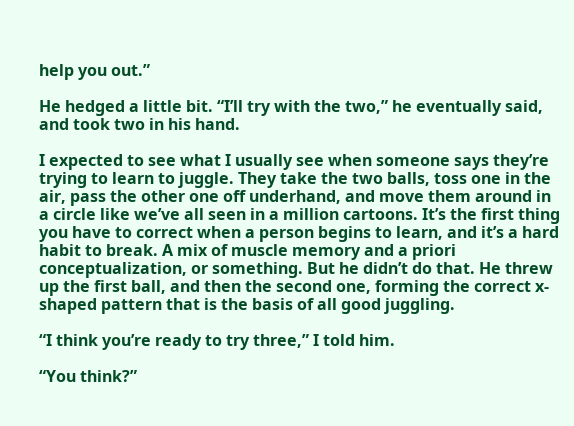help you out.”

He hedged a little bit. “I’ll try with the two,” he eventually said, and took two in his hand.

I expected to see what I usually see when someone says they’re trying to learn to juggle. They take the two balls, toss one in the air, pass the other one off underhand, and move them around in a circle like we’ve all seen in a million cartoons. It’s the first thing you have to correct when a person begins to learn, and it’s a hard habit to break. A mix of muscle memory and a priori conceptualization, or something. But he didn’t do that. He threw up the first ball, and then the second one, forming the correct x-shaped pattern that is the basis of all good juggling.

“I think you’re ready to try three,” I told him.

“You think?”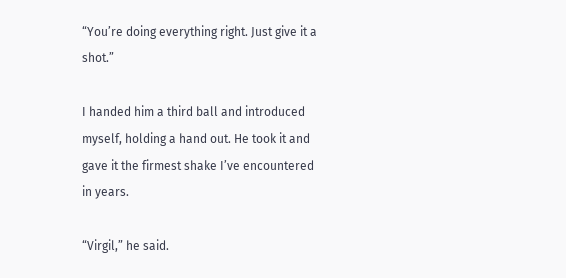“You’re doing everything right. Just give it a shot.”

I handed him a third ball and introduced myself, holding a hand out. He took it and gave it the firmest shake I’ve encountered in years.

“Virgil,” he said.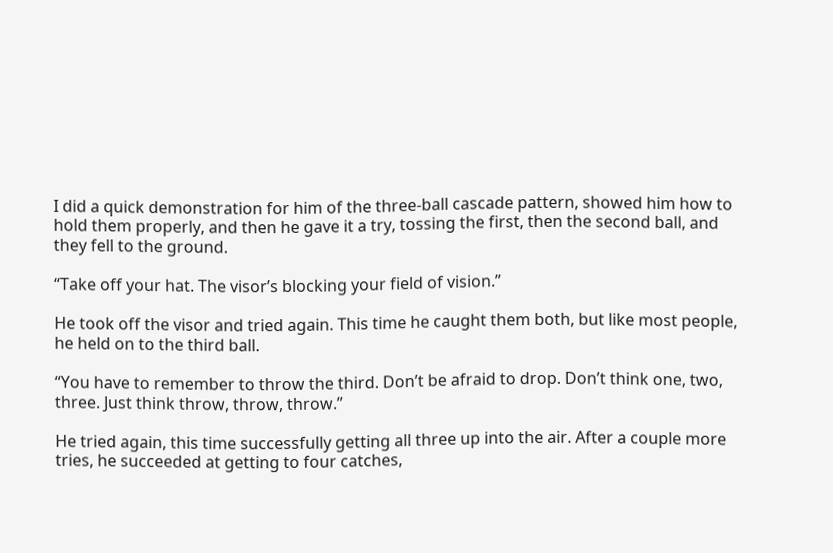I did a quick demonstration for him of the three-ball cascade pattern, showed him how to hold them properly, and then he gave it a try, tossing the first, then the second ball, and they fell to the ground.

“Take off your hat. The visor’s blocking your field of vision.”

He took off the visor and tried again. This time he caught them both, but like most people, he held on to the third ball.

“You have to remember to throw the third. Don’t be afraid to drop. Don’t think one, two, three. Just think throw, throw, throw.”

He tried again, this time successfully getting all three up into the air. After a couple more tries, he succeeded at getting to four catches,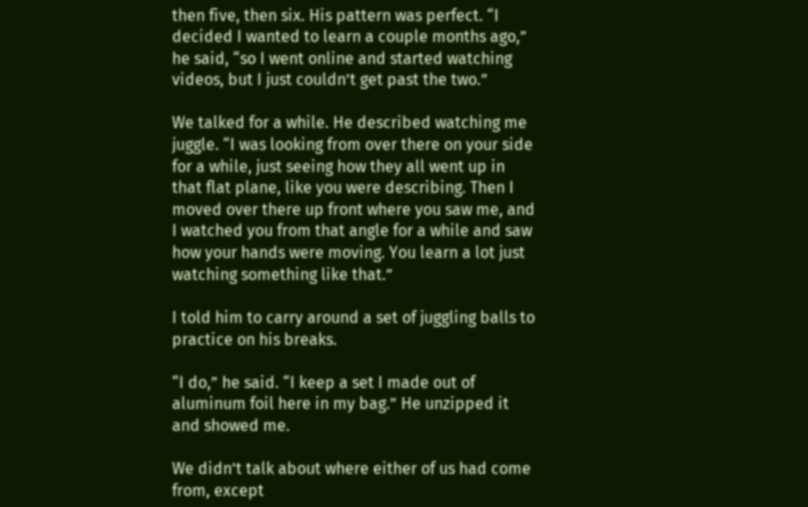then five, then six. His pattern was perfect. “I decided I wanted to learn a couple months ago,” he said, “so I went online and started watching videos, but I just couldn’t get past the two.”

We talked for a while. He described watching me juggle. “I was looking from over there on your side for a while, just seeing how they all went up in that flat plane, like you were describing. Then I moved over there up front where you saw me, and I watched you from that angle for a while and saw how your hands were moving. You learn a lot just watching something like that.”

I told him to carry around a set of juggling balls to practice on his breaks.

“I do,” he said. “I keep a set I made out of aluminum foil here in my bag.” He unzipped it and showed me.

We didn’t talk about where either of us had come from, except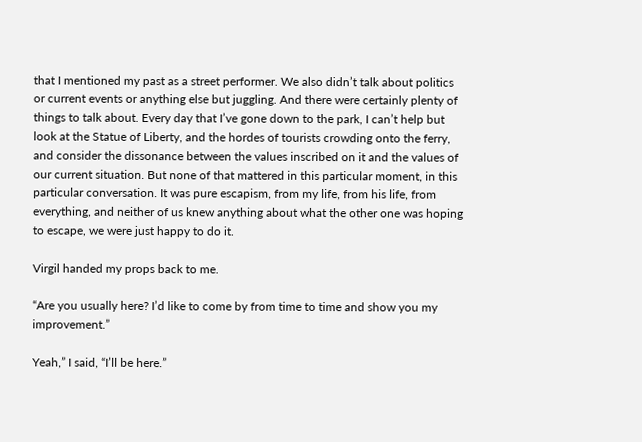that I mentioned my past as a street performer. We also didn’t talk about politics or current events or anything else but juggling. And there were certainly plenty of things to talk about. Every day that I’ve gone down to the park, I can’t help but look at the Statue of Liberty, and the hordes of tourists crowding onto the ferry, and consider the dissonance between the values inscribed on it and the values of our current situation. But none of that mattered in this particular moment, in this particular conversation. It was pure escapism, from my life, from his life, from everything, and neither of us knew anything about what the other one was hoping to escape, we were just happy to do it.

Virgil handed my props back to me.

“Are you usually here? I’d like to come by from time to time and show you my improvement.”

Yeah,” I said, “I’ll be here.”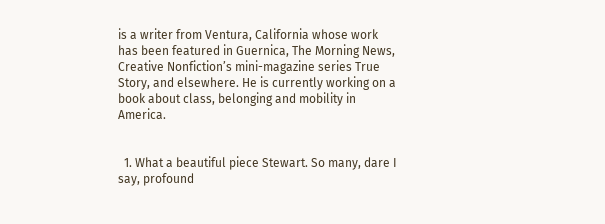is a writer from Ventura, California whose work has been featured in Guernica, The Morning News, Creative Nonfiction’s mini-magazine series True Story, and elsewhere. He is currently working on a book about class, belonging and mobility in America.


  1. What a beautiful piece Stewart. So many, dare I say, profound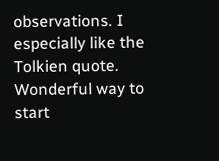observations. I especially like the Tolkien quote. Wonderful way to start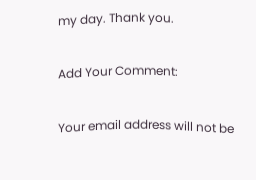my day. Thank you.

Add Your Comment:

Your email address will not be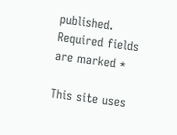published. Required fields are marked *

This site uses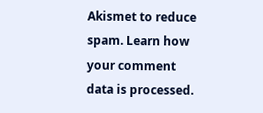Akismet to reduce spam. Learn how your comment data is processed.